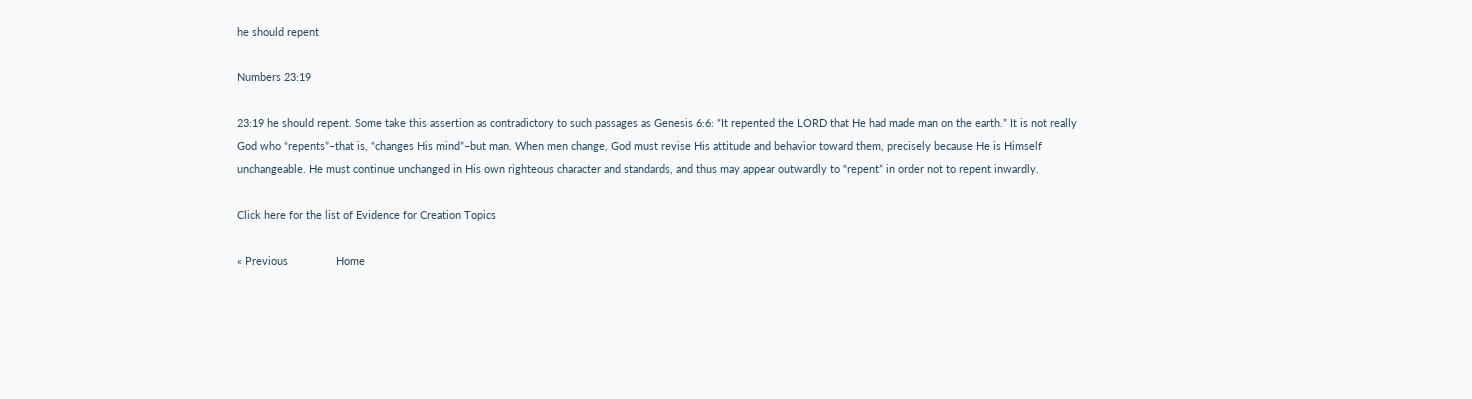he should repent

Numbers 23:19

23:19 he should repent. Some take this assertion as contradictory to such passages as Genesis 6:6: “It repented the LORD that He had made man on the earth.” It is not really God who “repents”–that is, “changes His mind”–but man. When men change, God must revise His attitude and behavior toward them, precisely because He is Himself unchangeable. He must continue unchanged in His own righteous character and standards, and thus may appear outwardly to “repent” in order not to repent inwardly.

Click here for the list of Evidence for Creation Topics

« Previous                Home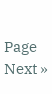Page                 Next »